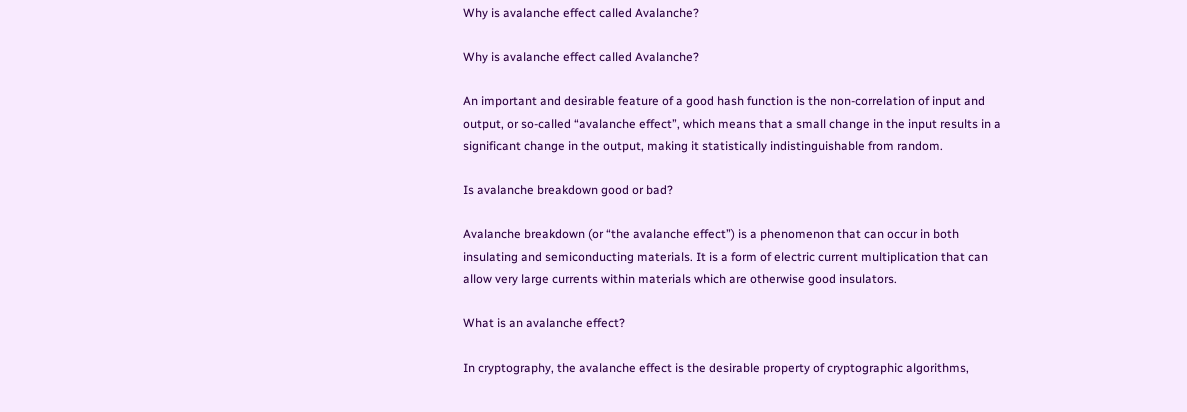Why is avalanche effect called Avalanche?

Why is avalanche effect called Avalanche?

An important and desirable feature of a good hash function is the non-correlation of input and output, or so-called “avalanche effect”, which means that a small change in the input results in a significant change in the output, making it statistically indistinguishable from random.

Is avalanche breakdown good or bad?

Avalanche breakdown (or “the avalanche effect”) is a phenomenon that can occur in both insulating and semiconducting materials. It is a form of electric current multiplication that can allow very large currents within materials which are otherwise good insulators.

What is an avalanche effect?

In cryptography, the avalanche effect is the desirable property of cryptographic algorithms,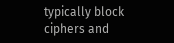typically block ciphers and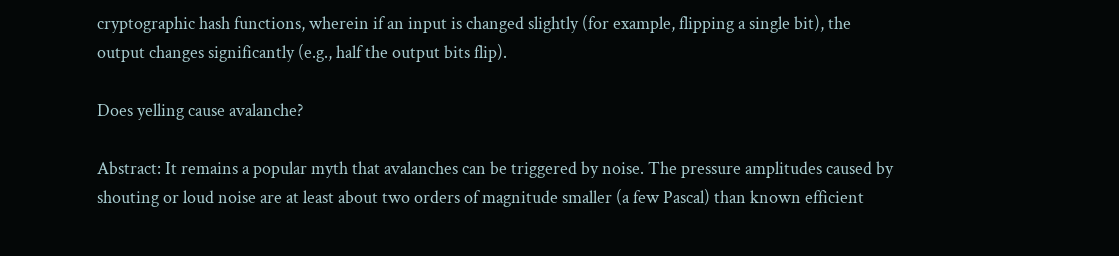cryptographic hash functions, wherein if an input is changed slightly (for example, flipping a single bit), the output changes significantly (e.g., half the output bits flip).

Does yelling cause avalanche?

Abstract: It remains a popular myth that avalanches can be triggered by noise. The pressure amplitudes caused by shouting or loud noise are at least about two orders of magnitude smaller (a few Pascal) than known efficient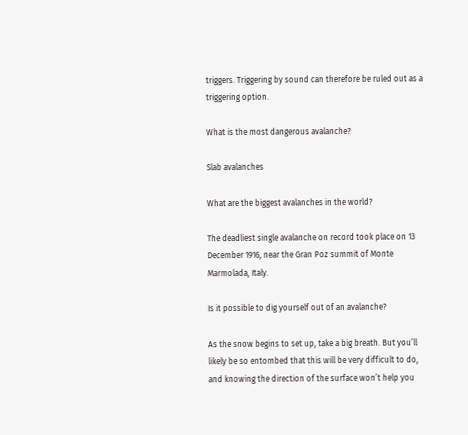triggers. Triggering by sound can therefore be ruled out as a triggering option.

What is the most dangerous avalanche?

Slab avalanches

What are the biggest avalanches in the world?

The deadliest single avalanche on record took place on 13 December 1916, near the Gran Poz summit of Monte Marmolada, Italy.

Is it possible to dig yourself out of an avalanche?

As the snow begins to set up, take a big breath. But you’ll likely be so entombed that this will be very difficult to do, and knowing the direction of the surface won’t help you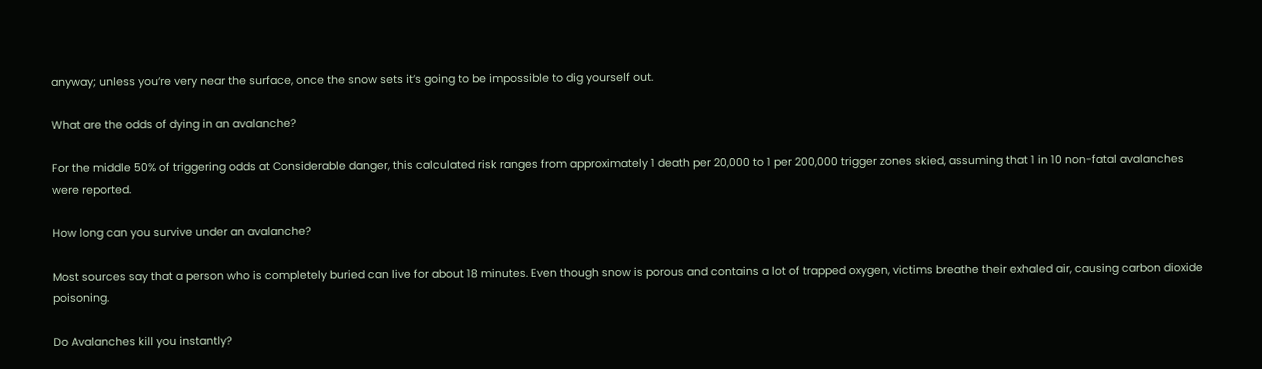anyway; unless you’re very near the surface, once the snow sets it’s going to be impossible to dig yourself out.

What are the odds of dying in an avalanche?

For the middle 50% of triggering odds at Considerable danger, this calculated risk ranges from approximately 1 death per 20,000 to 1 per 200,000 trigger zones skied, assuming that 1 in 10 non-fatal avalanches were reported.

How long can you survive under an avalanche?

Most sources say that a person who is completely buried can live for about 18 minutes. Even though snow is porous and contains a lot of trapped oxygen, victims breathe their exhaled air, causing carbon dioxide poisoning.

Do Avalanches kill you instantly?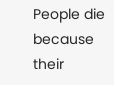People die because their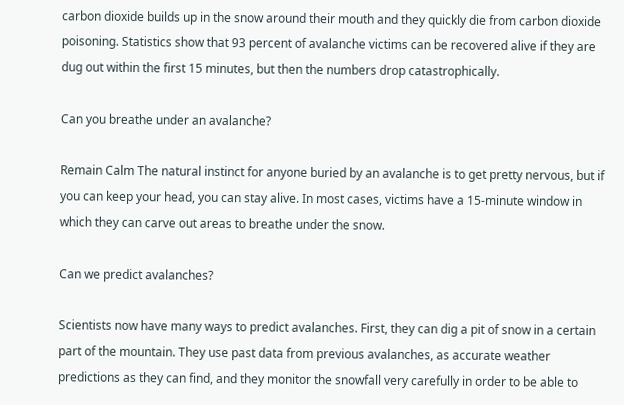carbon dioxide builds up in the snow around their mouth and they quickly die from carbon dioxide poisoning. Statistics show that 93 percent of avalanche victims can be recovered alive if they are dug out within the first 15 minutes, but then the numbers drop catastrophically.

Can you breathe under an avalanche?

Remain Calm The natural instinct for anyone buried by an avalanche is to get pretty nervous, but if you can keep your head, you can stay alive. In most cases, victims have a 15-minute window in which they can carve out areas to breathe under the snow.

Can we predict avalanches?

Scientists now have many ways to predict avalanches. First, they can dig a pit of snow in a certain part of the mountain. They use past data from previous avalanches, as accurate weather predictions as they can find, and they monitor the snowfall very carefully in order to be able to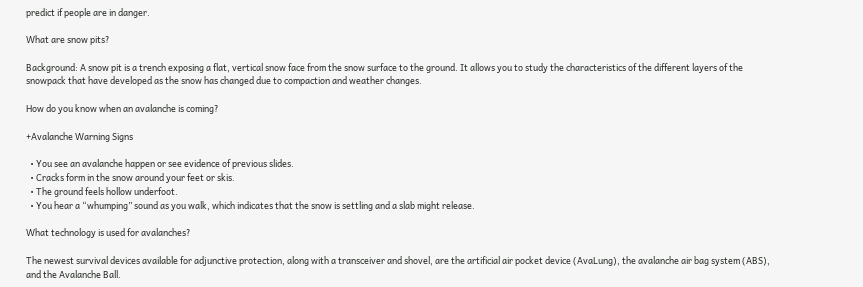predict if people are in danger.

What are snow pits?

Background: A snow pit is a trench exposing a flat, vertical snow face from the snow surface to the ground. It allows you to study the characteristics of the different layers of the snowpack that have developed as the snow has changed due to compaction and weather changes.

How do you know when an avalanche is coming?

+Avalanche Warning Signs

  • You see an avalanche happen or see evidence of previous slides.
  • Cracks form in the snow around your feet or skis.
  • The ground feels hollow underfoot.
  • You hear a “whumping” sound as you walk, which indicates that the snow is settling and a slab might release.

What technology is used for avalanches?

The newest survival devices available for adjunctive protection, along with a transceiver and shovel, are the artificial air pocket device (AvaLung), the avalanche air bag system (ABS), and the Avalanche Ball.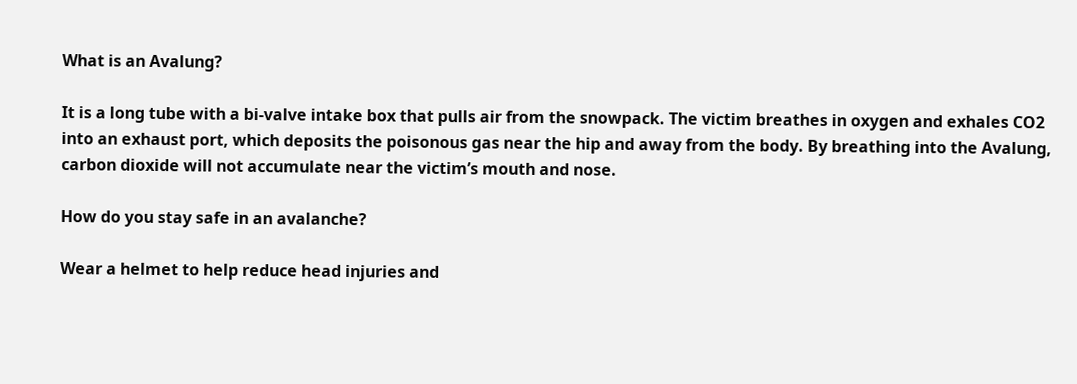What is an Avalung?

It is a long tube with a bi-valve intake box that pulls air from the snowpack. The victim breathes in oxygen and exhales CO2 into an exhaust port, which deposits the poisonous gas near the hip and away from the body. By breathing into the Avalung, carbon dioxide will not accumulate near the victim’s mouth and nose.

How do you stay safe in an avalanche?

Wear a helmet to help reduce head injuries and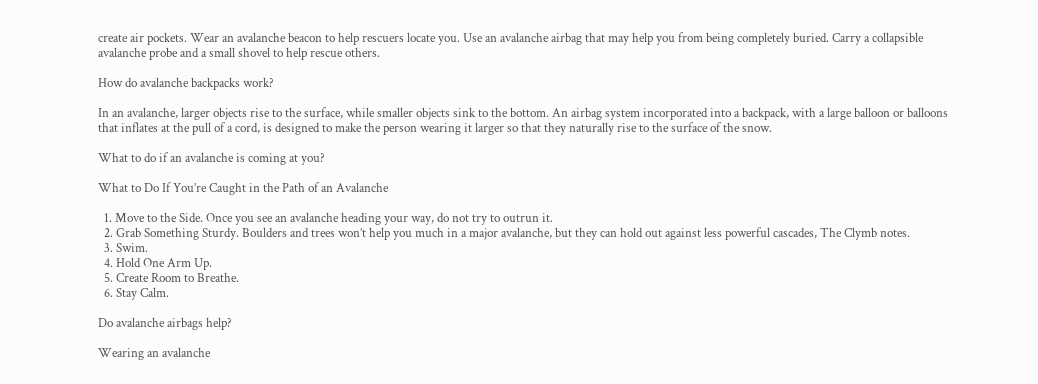create air pockets. Wear an avalanche beacon to help rescuers locate you. Use an avalanche airbag that may help you from being completely buried. Carry a collapsible avalanche probe and a small shovel to help rescue others.

How do avalanche backpacks work?

In an avalanche, larger objects rise to the surface, while smaller objects sink to the bottom. An airbag system incorporated into a backpack, with a large balloon or balloons that inflates at the pull of a cord, is designed to make the person wearing it larger so that they naturally rise to the surface of the snow.

What to do if an avalanche is coming at you?

What to Do If You’re Caught in the Path of an Avalanche

  1. Move to the Side. Once you see an avalanche heading your way, do not try to outrun it.
  2. Grab Something Sturdy. Boulders and trees won’t help you much in a major avalanche, but they can hold out against less powerful cascades, The Clymb notes.
  3. Swim.
  4. Hold One Arm Up.
  5. Create Room to Breathe.
  6. Stay Calm.

Do avalanche airbags help?

Wearing an avalanche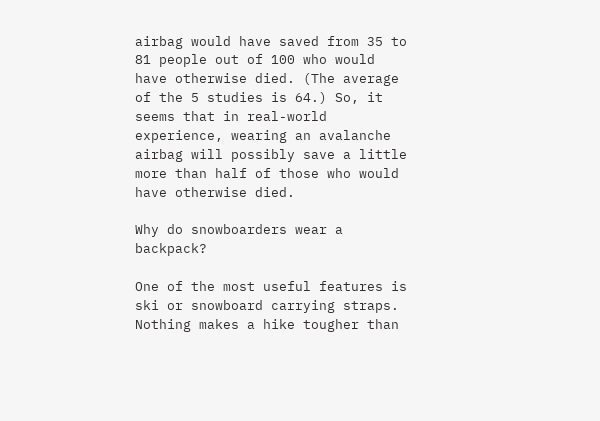airbag would have saved from 35 to 81 people out of 100 who would have otherwise died. (The average of the 5 studies is 64.) So, it seems that in real-world experience, wearing an avalanche airbag will possibly save a little more than half of those who would have otherwise died.

Why do snowboarders wear a backpack?

One of the most useful features is ski or snowboard carrying straps. Nothing makes a hike tougher than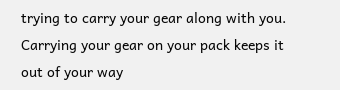trying to carry your gear along with you. Carrying your gear on your pack keeps it out of your way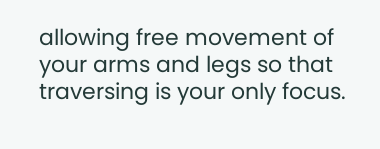allowing free movement of your arms and legs so that traversing is your only focus.